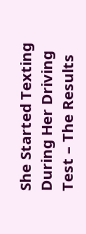She Started Texting During Her Driving Test – The Results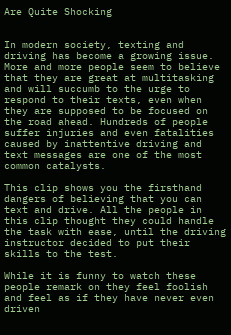Are Quite Shocking


In modern society, texting and driving has become a growing issue. More and more people seem to believe that they are great at multitasking and will succumb to the urge to respond to their texts, even when they are supposed to be focused on the road ahead. Hundreds of people suffer injuries and even fatalities caused by inattentive driving and text messages are one of the most common catalysts.

This clip shows you the firsthand dangers of believing that you can text and drive. All the people in this clip thought they could handle the task with ease, until the driving instructor decided to put their skills to the test.

While it is funny to watch these people remark on they feel foolish and feel as if they have never even driven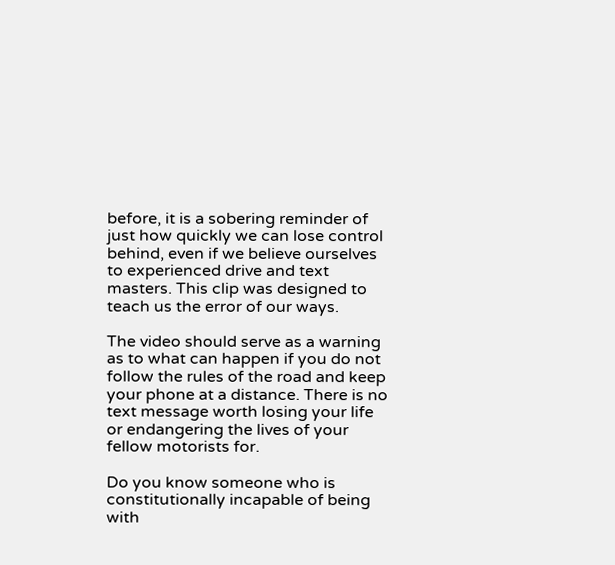before, it is a sobering reminder of just how quickly we can lose control behind, even if we believe ourselves to experienced drive and text masters. This clip was designed to teach us the error of our ways.

The video should serve as a warning as to what can happen if you do not follow the rules of the road and keep your phone at a distance. There is no text message worth losing your life or endangering the lives of your fellow motorists for.

Do you know someone who is constitutionally incapable of being with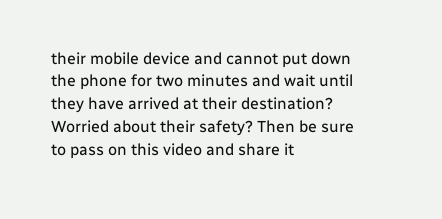their mobile device and cannot put down the phone for two minutes and wait until they have arrived at their destination? Worried about their safety? Then be sure to pass on this video and share it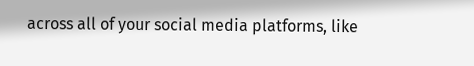across all of your social media platforms, like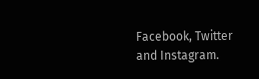Facebook, Twitter and Instagram.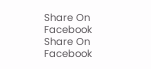Share On Facebook
Share On Facebook